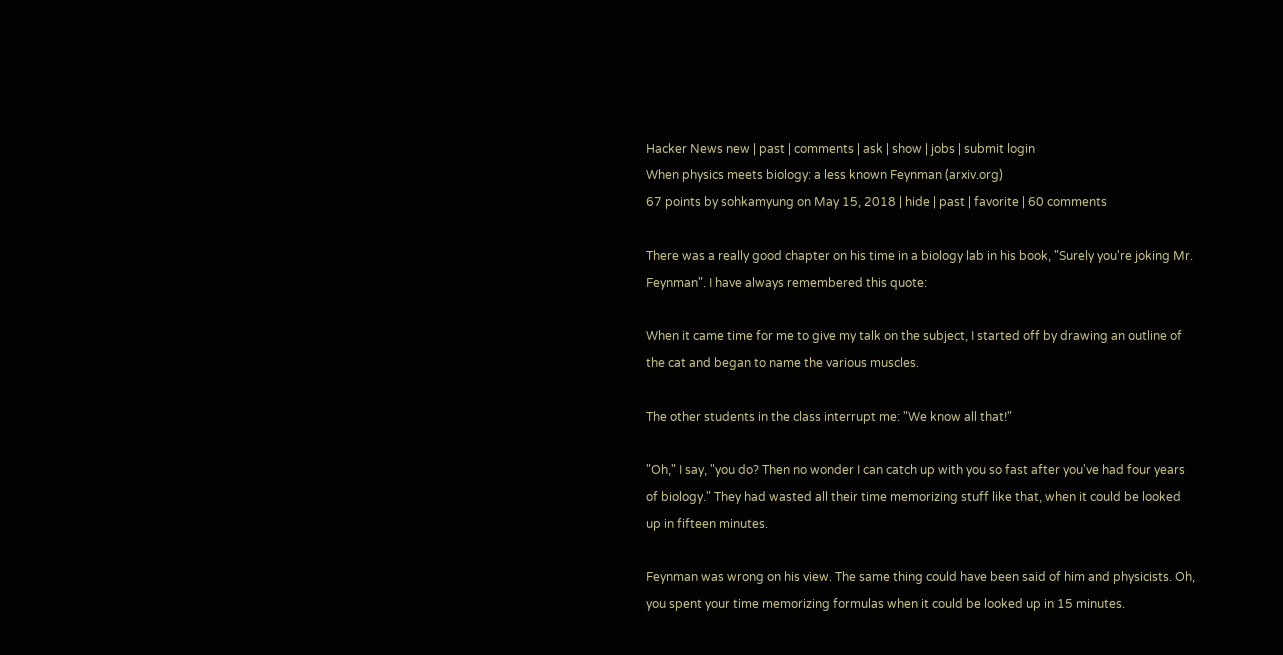Hacker News new | past | comments | ask | show | jobs | submit login
When physics meets biology: a less known Feynman (arxiv.org)
67 points by sohkamyung on May 15, 2018 | hide | past | favorite | 60 comments

There was a really good chapter on his time in a biology lab in his book, "Surely you're joking Mr. Feynman". I have always remembered this quote:

When it came time for me to give my talk on the subject, I started off by drawing an outline of the cat and began to name the various muscles.

The other students in the class interrupt me: "We know all that!"

"Oh," I say, "you do? Then no wonder I can catch up with you so fast after you've had four years of biology." They had wasted all their time memorizing stuff like that, when it could be looked up in fifteen minutes.

Feynman was wrong on his view. The same thing could have been said of him and physicists. Oh, you spent your time memorizing formulas when it could be looked up in 15 minutes.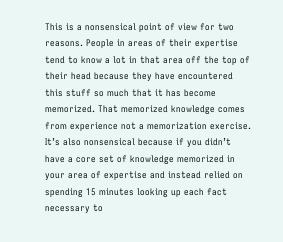This is a nonsensical point of view for two reasons. People in areas of their expertise tend to know a lot in that area off the top of their head because they have encountered this stuff so much that it has become memorized. That memorized knowledge comes from experience not a memorization exercise. It’s also nonsensical because if you didn’t have a core set of knowledge memorized in your area of expertise and instead relied on spending 15 minutes looking up each fact necessary to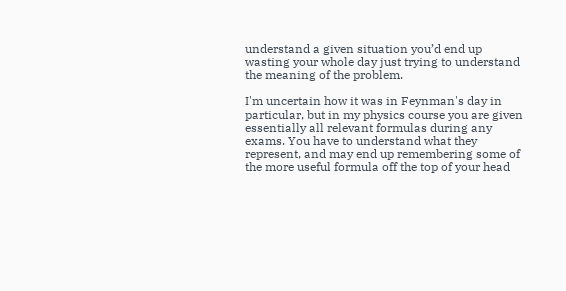understand a given situation you’d end up wasting your whole day just trying to understand the meaning of the problem.

I'm uncertain how it was in Feynman's day in particular, but in my physics course you are given essentially all relevant formulas during any exams. You have to understand what they represent, and may end up remembering some of the more useful formula off the top of your head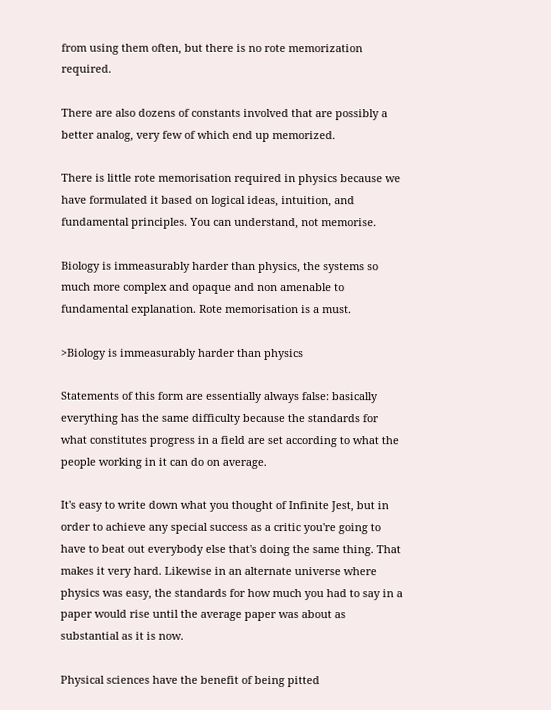from using them often, but there is no rote memorization required.

There are also dozens of constants involved that are possibly a better analog, very few of which end up memorized.

There is little rote memorisation required in physics because we have formulated it based on logical ideas, intuition, and fundamental principles. You can understand, not memorise.

Biology is immeasurably harder than physics, the systems so much more complex and opaque and non amenable to fundamental explanation. Rote memorisation is a must.

>Biology is immeasurably harder than physics

Statements of this form are essentially always false: basically everything has the same difficulty because the standards for what constitutes progress in a field are set according to what the people working in it can do on average.

It's easy to write down what you thought of Infinite Jest, but in order to achieve any special success as a critic you're going to have to beat out everybody else that's doing the same thing. That makes it very hard. Likewise in an alternate universe where physics was easy, the standards for how much you had to say in a paper would rise until the average paper was about as substantial as it is now.

Physical sciences have the benefit of being pitted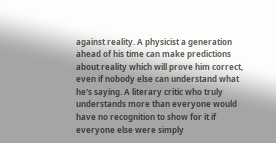against reality. A physicist a generation ahead of his time can make predictions about reality which will prove him correct, even if nobody else can understand what he's saying. A literary critic who truly understands more than everyone would have no recognition to show for it if everyone else were simply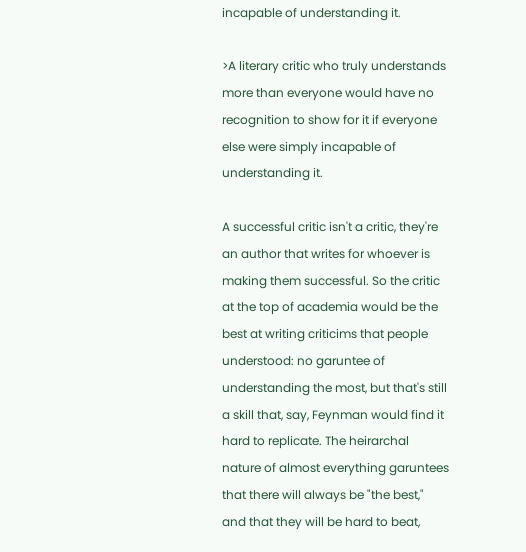incapable of understanding it.

>A literary critic who truly understands more than everyone would have no recognition to show for it if everyone else were simply incapable of understanding it.

A successful critic isn't a critic, they're an author that writes for whoever is making them successful. So the critic at the top of academia would be the best at writing criticims that people understood: no garuntee of understanding the most, but that's still a skill that, say, Feynman would find it hard to replicate. The heirarchal nature of almost everything garuntees that there will always be "the best," and that they will be hard to beat,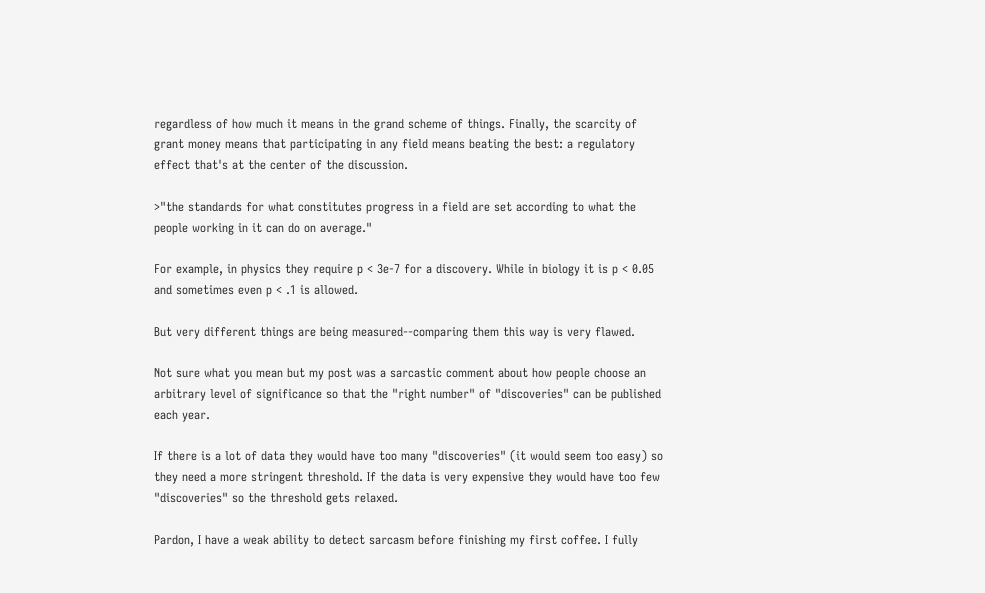regardless of how much it means in the grand scheme of things. Finally, the scarcity of grant money means that participating in any field means beating the best: a regulatory effect that's at the center of the discussion.

>"the standards for what constitutes progress in a field are set according to what the people working in it can do on average."

For example, in physics they require p < 3e-7 for a discovery. While in biology it is p < 0.05 and sometimes even p < .1 is allowed.

But very different things are being measured--comparing them this way is very flawed.

Not sure what you mean but my post was a sarcastic comment about how people choose an arbitrary level of significance so that the "right number" of "discoveries" can be published each year.

If there is a lot of data they would have too many "discoveries" (it would seem too easy) so they need a more stringent threshold. If the data is very expensive they would have too few "discoveries" so the threshold gets relaxed.

Pardon, I have a weak ability to detect sarcasm before finishing my first coffee. I fully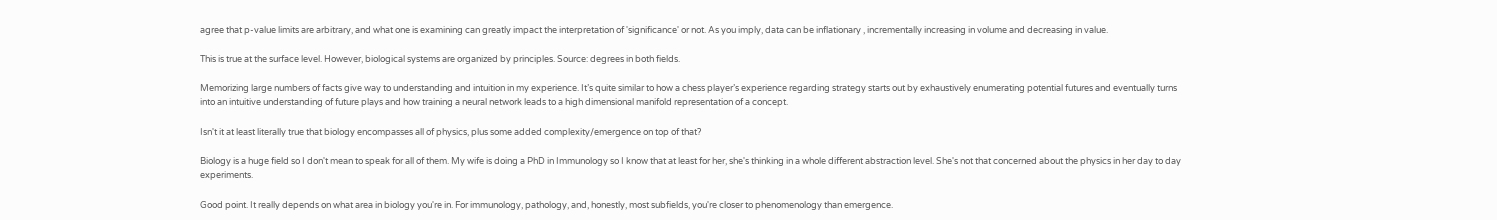agree that p-value limits are arbitrary, and what one is examining can greatly impact the interpretation of 'significance' or not. As you imply, data can be inflationary , incrementally increasing in volume and decreasing in value.

This is true at the surface level. However, biological systems are organized by principles. Source: degrees in both fields.

Memorizing large numbers of facts give way to understanding and intuition in my experience. It’s quite similar to how a chess player’s experience regarding strategy starts out by exhaustively enumerating potential futures and eventually turns into an intuitive understanding of future plays and how training a neural network leads to a high dimensional manifold representation of a concept.

Isn't it at least literally true that biology encompasses all of physics, plus some added complexity/emergence on top of that?

Biology is a huge field so I don't mean to speak for all of them. My wife is doing a PhD in Immunology so I know that at least for her, she's thinking in a whole different abstraction level. She's not that concerned about the physics in her day to day experiments.

Good point. It really depends on what area in biology you're in. For immunology, pathology, and, honestly, most subfields, you're closer to phenomenology than emergence.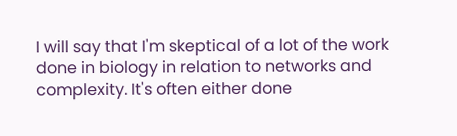I will say that I'm skeptical of a lot of the work done in biology in relation to networks and complexity. It's often either done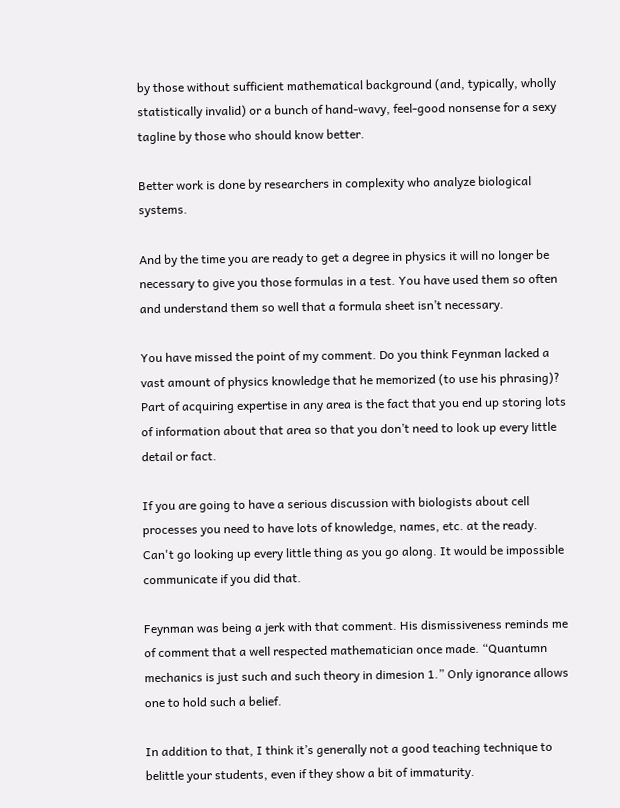by those without sufficient mathematical background (and, typically, wholly statistically invalid) or a bunch of hand-wavy, feel-good nonsense for a sexy tagline by those who should know better.

Better work is done by researchers in complexity who analyze biological systems.

And by the time you are ready to get a degree in physics it will no longer be necessary to give you those formulas in a test. You have used them so often and understand them so well that a formula sheet isn’t necessary.

You have missed the point of my comment. Do you think Feynman lacked a vast amount of physics knowledge that he memorized (to use his phrasing)? Part of acquiring expertise in any area is the fact that you end up storing lots of information about that area so that you don’t need to look up every little detail or fact.

If you are going to have a serious discussion with biologists about cell processes you need to have lots of knowledge, names, etc. at the ready. Can't go looking up every little thing as you go along. It would be impossible communicate if you did that.

Feynman was being a jerk with that comment. His dismissiveness reminds me of comment that a well respected mathematician once made. “Quantumn mechanics is just such and such theory in dimesion 1.” Only ignorance allows one to hold such a belief.

In addition to that, I think it’s generally not a good teaching technique to belittle your students, even if they show a bit of immaturity.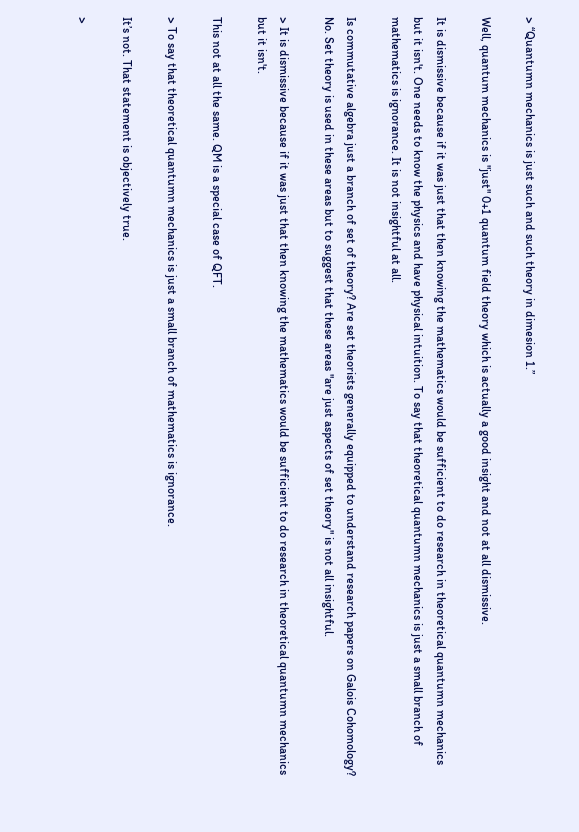> “Quantumn mechanics is just such and such theory in dimesion 1.”

Well, quantum mechanics is "just" 0+1 quantum field theory which is actually a good insight and not at all dismissive.

It is dismissive because if it was just that then knowing the mathematics would be sufficient to do research in theoretical quantumn mechanics but it isn't. One needs to know the physics and have physical intuition. To say that theoretical quantumn mechanics is just a small branch of mathematics is ignorance. It is not insightful at all.

Is commutative algebra just a branch of set of theory? Are set theorists generally equipped to understand research papers on Galois Cohomology? No. Set theory is used in these areas but to suggest that these areas "are just aspects of set theory" is not all insightful.

> It is dismissive because if it was just that then knowing the mathematics would be sufficient to do research in theoretical quantumn mechanics but it isn't.

This not at all the same. QM is a special case of QFT.

> To say that theoretical quantumn mechanics is just a small branch of mathematics is ignorance.

It’s not. That statement is objectively true.

>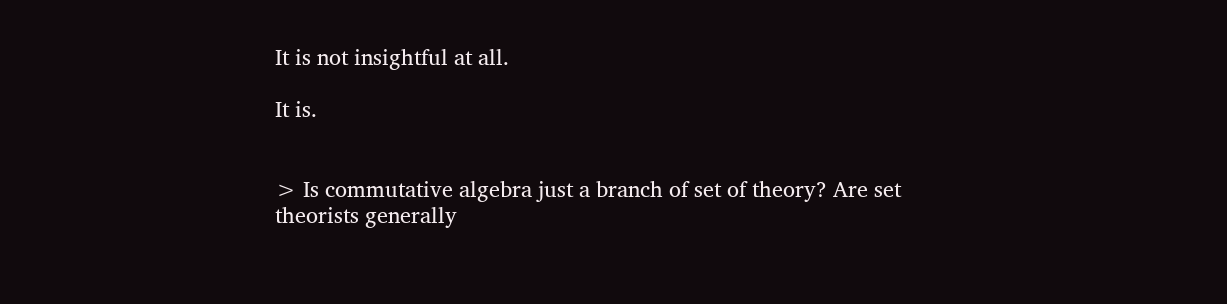It is not insightful at all.

It is.


> Is commutative algebra just a branch of set of theory? Are set theorists generally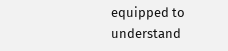equipped to understand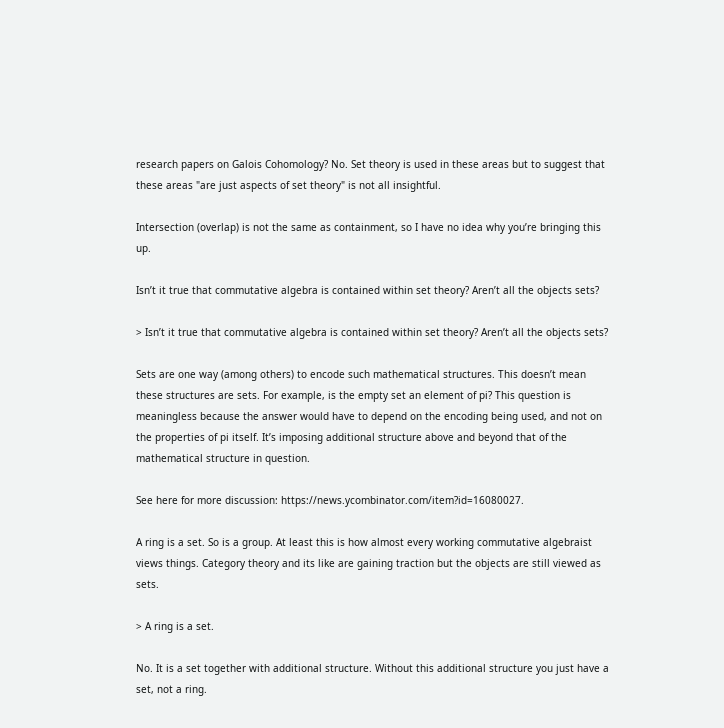research papers on Galois Cohomology? No. Set theory is used in these areas but to suggest that these areas "are just aspects of set theory" is not all insightful.

Intersection (overlap) is not the same as containment, so I have no idea why you’re bringing this up.

Isn’t it true that commutative algebra is contained within set theory? Aren’t all the objects sets?

> Isn’t it true that commutative algebra is contained within set theory? Aren’t all the objects sets?

Sets are one way (among others) to encode such mathematical structures. This doesn’t mean these structures are sets. For example, is the empty set an element of pi? This question is meaningless because the answer would have to depend on the encoding being used, and not on the properties of pi itself. It’s imposing additional structure above and beyond that of the mathematical structure in question.

See here for more discussion: https://news.ycombinator.com/item?id=16080027.

A ring is a set. So is a group. At least this is how almost every working commutative algebraist views things. Category theory and its like are gaining traction but the objects are still viewed as sets.

> A ring is a set.

No. It is a set together with additional structure. Without this additional structure you just have a set, not a ring.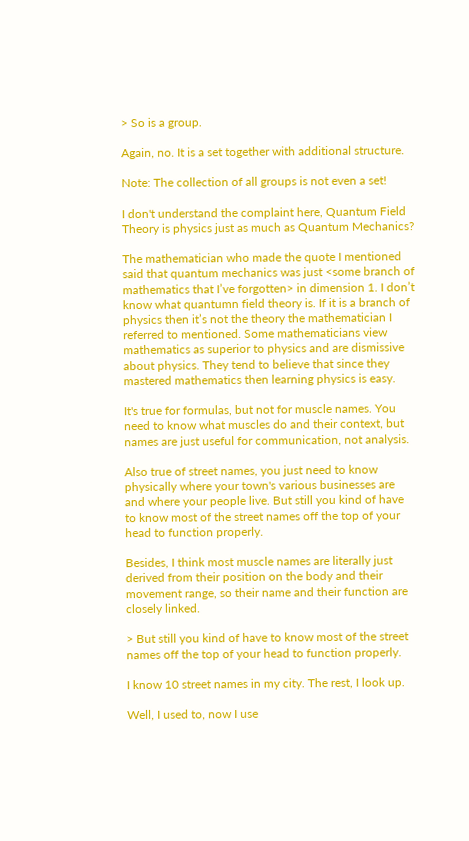> So is a group.

Again, no. It is a set together with additional structure.

Note: The collection of all groups is not even a set!

I don't understand the complaint here, Quantum Field Theory is physics just as much as Quantum Mechanics?

The mathematician who made the quote I mentioned said that quantum mechanics was just <some branch of mathematics that I’ve forgotten> in dimension 1. I don’t know what quantumn field theory is. If it is a branch of physics then it’s not the theory the mathematician I referred to mentioned. Some mathematicians view mathematics as superior to physics and are dismissive about physics. They tend to believe that since they mastered mathematics then learning physics is easy.

It's true for formulas, but not for muscle names. You need to know what muscles do and their context, but names are just useful for communication, not analysis.

Also true of street names, you just need to know physically where your town's various businesses are and where your people live. But still you kind of have to know most of the street names off the top of your head to function properly.

Besides, I think most muscle names are literally just derived from their position on the body and their movement range, so their name and their function are closely linked.

> But still you kind of have to know most of the street names off the top of your head to function properly.

I know 10 street names in my city. The rest, I look up.

Well, I used to, now I use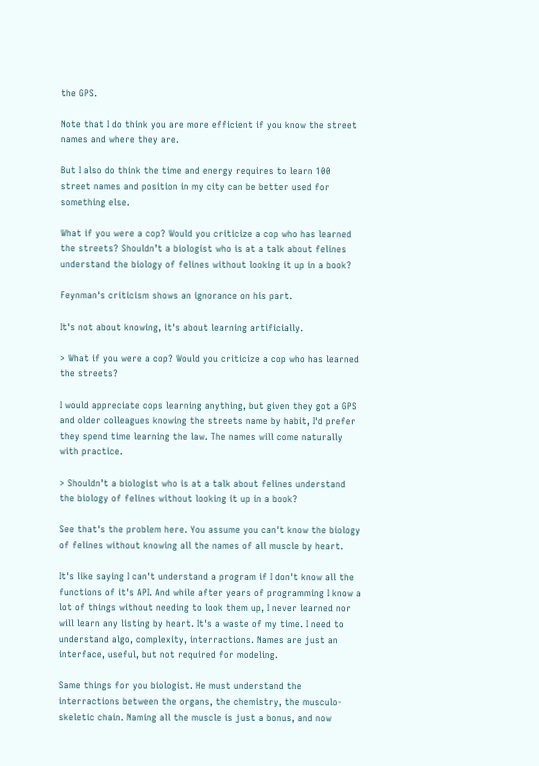the GPS.

Note that I do think you are more efficient if you know the street names and where they are.

But I also do think the time and energy requires to learn 100 street names and position in my city can be better used for something else.

What if you were a cop? Would you criticize a cop who has learned the streets? Shouldn’t a biologist who is at a talk about felines understand the biology of felines without looking it up in a book?

Feynman's criticism shows an ignorance on his part.

It's not about knowing, it's about learning artificially.

> What if you were a cop? Would you criticize a cop who has learned the streets?

I would appreciate cops learning anything, but given they got a GPS and older colleagues knowing the streets name by habit, I'd prefer they spend time learning the law. The names will come naturally with practice.

> Shouldn’t a biologist who is at a talk about felines understand the biology of felines without looking it up in a book?

See that's the problem here. You assume you can't know the biology of felines without knowing all the names of all muscle by heart.

It's like saying I can't understand a program if I don't know all the functions of it's API. And while after years of programming I know a lot of things without needing to look them up, I never learned nor will learn any listing by heart. It's a waste of my time. I need to understand algo, complexity, interractions. Names are just an interface, useful, but not required for modeling.

Same things for you biologist. He must understand the interractions between the organs, the chemistry, the musculo-skeletic chain. Naming all the muscle is just a bonus, and now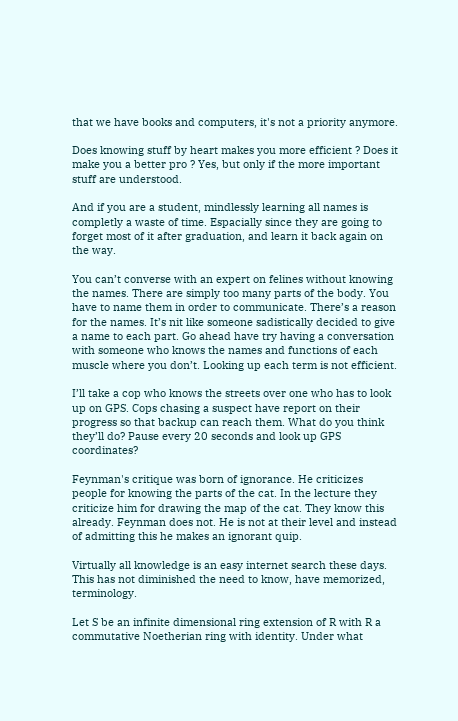that we have books and computers, it's not a priority anymore.

Does knowing stuff by heart makes you more efficient ? Does it make you a better pro ? Yes, but only if the more important stuff are understood.

And if you are a student, mindlessly learning all names is completly a waste of time. Espacially since they are going to forget most of it after graduation, and learn it back again on the way.

You can’t converse with an expert on felines without knowing the names. There are simply too many parts of the body. You have to name them in order to communicate. There’s a reason for the names. It’s nit like someone sadistically decided to give a name to each part. Go ahead have try having a conversation with someone who knows the names and functions of each muscle where you don’t. Looking up each term is not efficient.

I’ll take a cop who knows the streets over one who has to look up on GPS. Cops chasing a suspect have report on their progress so that backup can reach them. What do you think they’ll do? Pause every 20 seconds and look up GPS coordinates?

Feynman's critique was born of ignorance. He criticizes people for knowing the parts of the cat. In the lecture they criticize him for drawing the map of the cat. They know this already. Feynman does not. He is not at their level and instead of admitting this he makes an ignorant quip.

Virtually all knowledge is an easy internet search these days. This has not diminished the need to know, have memorized, terminology.

Let S be an infinite dimensional ring extension of R with R a commutative Noetherian ring with identity. Under what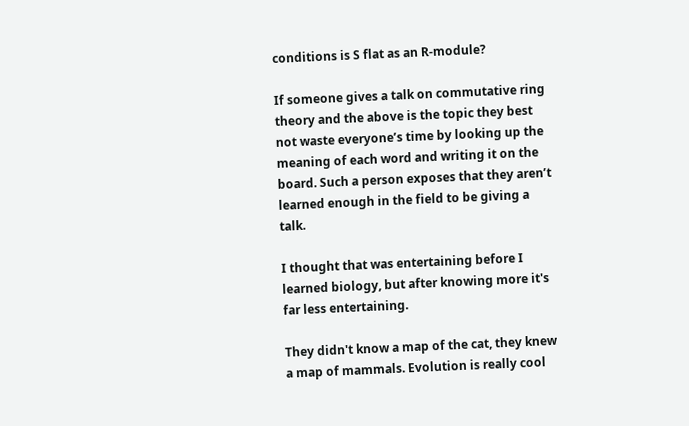conditions is S flat as an R-module?

If someone gives a talk on commutative ring theory and the above is the topic they best not waste everyone’s time by looking up the meaning of each word and writing it on the board. Such a person exposes that they aren’t learned enough in the field to be giving a talk.

I thought that was entertaining before I learned biology, but after knowing more it's far less entertaining.

They didn't know a map of the cat, they knew a map of mammals. Evolution is really cool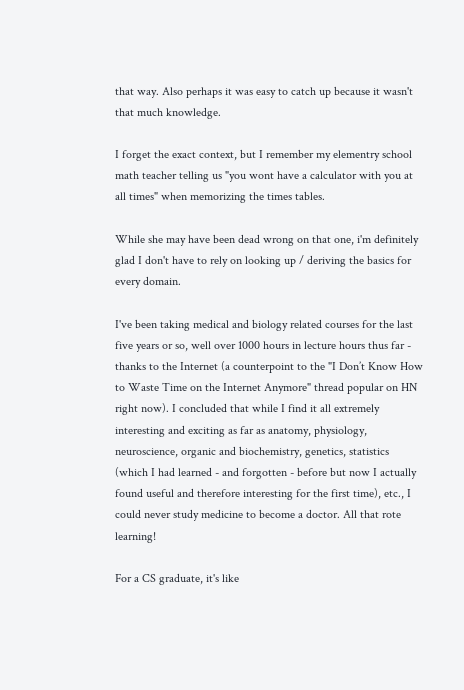that way. Also perhaps it was easy to catch up because it wasn't that much knowledge.

I forget the exact context, but I remember my elementry school math teacher telling us "you wont have a calculator with you at all times" when memorizing the times tables.

While she may have been dead wrong on that one, i'm definitely glad I don't have to rely on looking up / deriving the basics for every domain.

I've been taking medical and biology related courses for the last five years or so, well over 1000 hours in lecture hours thus far - thanks to the Internet (a counterpoint to the "I Don’t Know How to Waste Time on the Internet Anymore" thread popular on HN right now). I concluded that while I find it all extremely interesting and exciting as far as anatomy, physiology, neuroscience, organic and biochemistry, genetics, statistics (which I had learned - and forgotten - before but now I actually found useful and therefore interesting for the first time), etc., I could never study medicine to become a doctor. All that rote learning!

For a CS graduate, it's like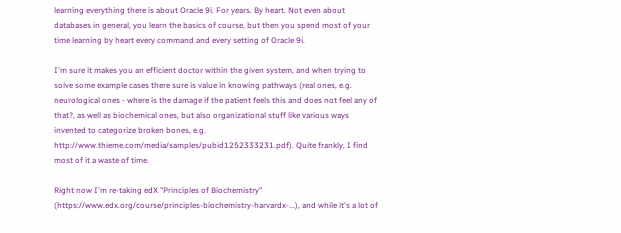learning everything there is about Oracle 9i. For years. By heart. Not even about databases in general, you learn the basics of course, but then you spend most of your time learning by heart every command and every setting of Oracle 9i.

I'm sure it makes you an efficient doctor within the given system, and when trying to solve some example cases there sure is value in knowing pathways (real ones, e.g. neurological ones - where is the damage if the patient feels this and does not feel any of that?, as well as biochemical ones, but also organizational stuff like various ways invented to categorize broken bones, e.g. http://www.thieme.com/media/samples/pubid1252333231.pdf). Quite frankly, I find most of it a waste of time.

Right now I'm re-taking edX "Principles of Biochemistry" (https://www.edx.org/course/principles-biochemistry-harvardx-...), and while it's a lot of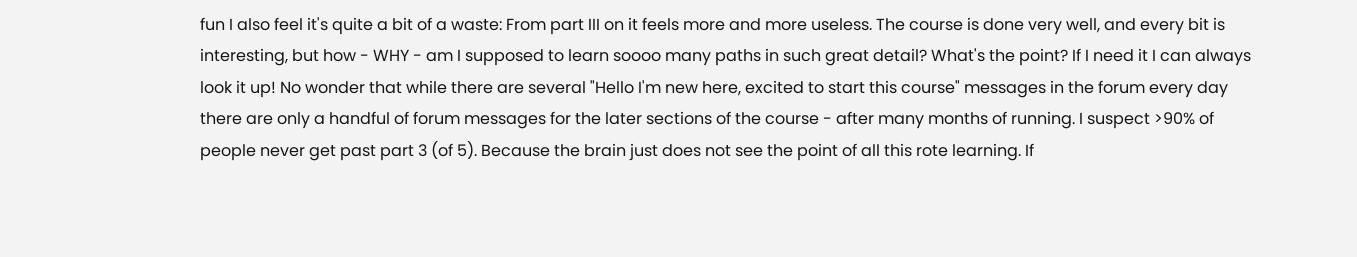fun I also feel it's quite a bit of a waste: From part III on it feels more and more useless. The course is done very well, and every bit is interesting, but how - WHY - am I supposed to learn soooo many paths in such great detail? What's the point? If I need it I can always look it up! No wonder that while there are several "Hello I'm new here, excited to start this course" messages in the forum every day there are only a handful of forum messages for the later sections of the course - after many months of running. I suspect >90% of people never get past part 3 (of 5). Because the brain just does not see the point of all this rote learning. If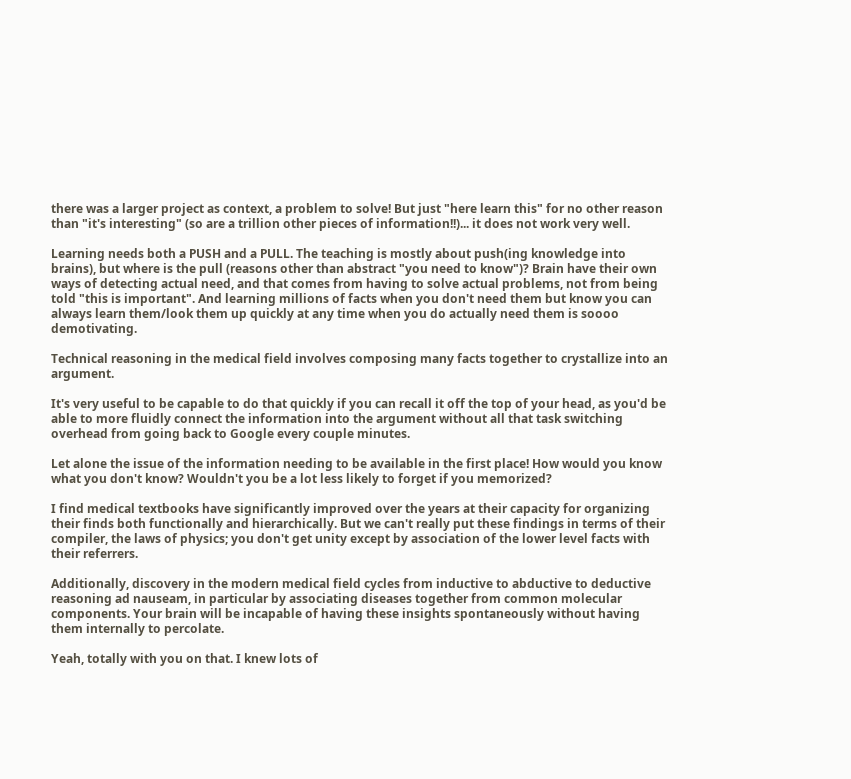there was a larger project as context, a problem to solve! But just "here learn this" for no other reason than "it's interesting" (so are a trillion other pieces of information!!)... it does not work very well.

Learning needs both a PUSH and a PULL. The teaching is mostly about push(ing knowledge into brains), but where is the pull (reasons other than abstract "you need to know")? Brain have their own ways of detecting actual need, and that comes from having to solve actual problems, not from being told "this is important". And learning millions of facts when you don't need them but know you can always learn them/look them up quickly at any time when you do actually need them is soooo demotivating.

Technical reasoning in the medical field involves composing many facts together to crystallize into an argument.

It's very useful to be capable to do that quickly if you can recall it off the top of your head, as you'd be able to more fluidly connect the information into the argument without all that task switching overhead from going back to Google every couple minutes.

Let alone the issue of the information needing to be available in the first place! How would you know what you don't know? Wouldn't you be a lot less likely to forget if you memorized?

I find medical textbooks have significantly improved over the years at their capacity for organizing their finds both functionally and hierarchically. But we can't really put these findings in terms of their compiler, the laws of physics; you don't get unity except by association of the lower level facts with their referrers.

Additionally, discovery in the modern medical field cycles from inductive to abductive to deductive reasoning ad nauseam, in particular by associating diseases together from common molecular components. Your brain will be incapable of having these insights spontaneously without having them internally to percolate.

Yeah, totally with you on that. I knew lots of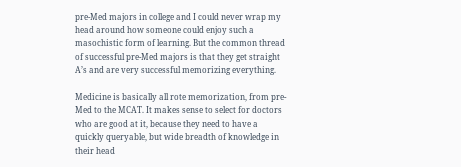pre-Med majors in college and I could never wrap my head around how someone could enjoy such a masochistic form of learning. But the common thread of successful pre-Med majors is that they get straight A’s and are very successful memorizing everything.

Medicine is basically all rote memorization, from pre-Med to the MCAT. It makes sense to select for doctors who are good at it, because they need to have a quickly queryable, but wide breadth of knowledge in their head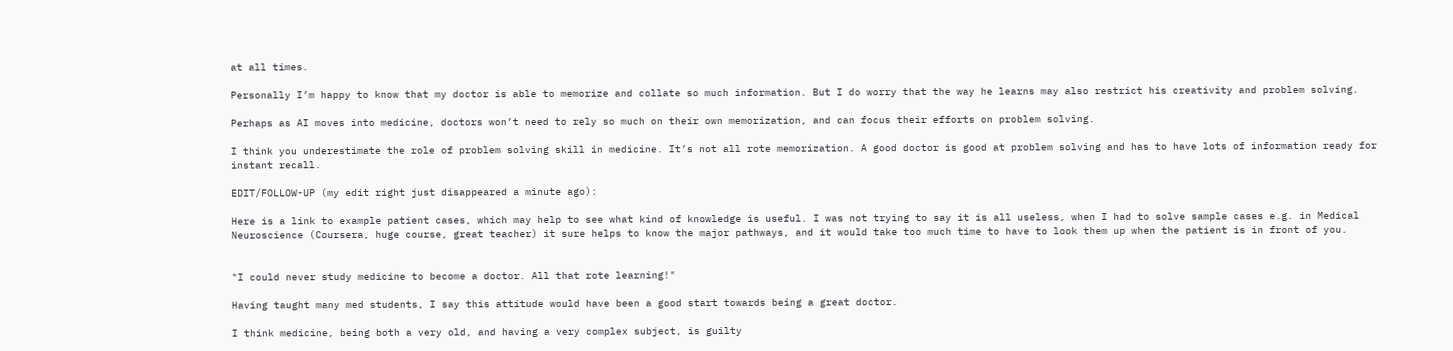at all times.

Personally I’m happy to know that my doctor is able to memorize and collate so much information. But I do worry that the way he learns may also restrict his creativity and problem solving.

Perhaps as AI moves into medicine, doctors won’t need to rely so much on their own memorization, and can focus their efforts on problem solving.

I think you underestimate the role of problem solving skill in medicine. It’s not all rote memorization. A good doctor is good at problem solving and has to have lots of information ready for instant recall.

EDIT/FOLLOW-UP (my edit right just disappeared a minute ago):

Here is a link to example patient cases, which may help to see what kind of knowledge is useful. I was not trying to say it is all useless, when I had to solve sample cases e.g. in Medical Neuroscience (Coursera, huge course, great teacher) it sure helps to know the major pathways, and it would take too much time to have to look them up when the patient is in front of you.


"I could never study medicine to become a doctor. All that rote learning!"

Having taught many med students, I say this attitude would have been a good start towards being a great doctor.

I think medicine, being both a very old, and having a very complex subject, is guilty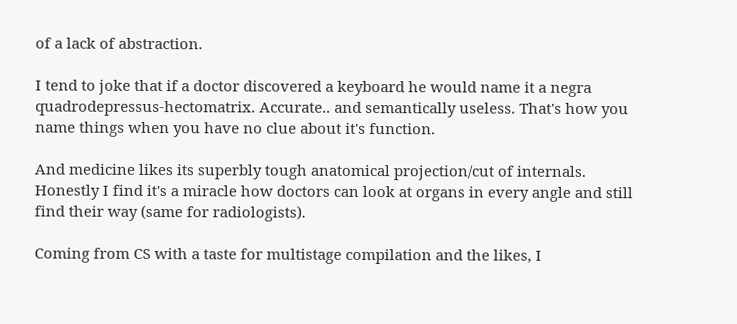of a lack of abstraction.

I tend to joke that if a doctor discovered a keyboard he would name it a negra quadrodepressus-hectomatrix. Accurate.. and semantically useless. That's how you name things when you have no clue about it's function.

And medicine likes its superbly tough anatomical projection/cut of internals. Honestly I find it's a miracle how doctors can look at organs in every angle and still find their way (same for radiologists).

Coming from CS with a taste for multistage compilation and the likes, I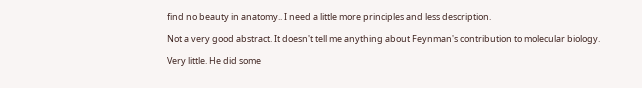find no beauty in anatomy.. I need a little more principles and less description.

Not a very good abstract. It doesn't tell me anything about Feynman's contribution to molecular biology.

Very little. He did some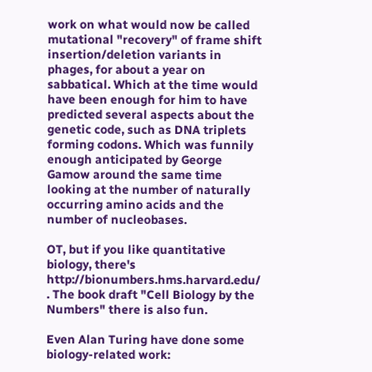work on what would now be called mutational "recovery" of frame shift insertion/deletion variants in phages, for about a year on sabbatical. Which at the time would have been enough for him to have predicted several aspects about the genetic code, such as DNA triplets forming codons. Which was funnily enough anticipated by George Gamow around the same time looking at the number of naturally occurring amino acids and the number of nucleobases.

OT, but if you like quantitative biology, there's http://bionumbers.hms.harvard.edu/ . The book draft "Cell Biology by the Numbers" there is also fun.

Even Alan Turing have done some biology-related work: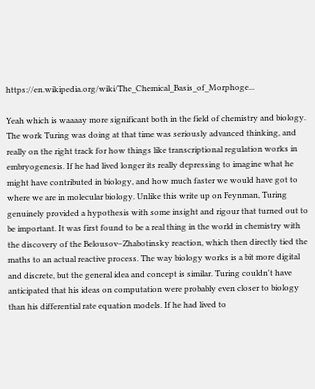https://en.wikipedia.org/wiki/The_Chemical_Basis_of_Morphoge...

Yeah which is waaaay more significant both in the field of chemistry and biology. The work Turing was doing at that time was seriously advanced thinking, and really on the right track for how things like transcriptional regulation works in embryogenesis. If he had lived longer its really depressing to imagine what he might have contributed in biology, and how much faster we would have got to where we are in molecular biology. Unlike this write up on Feynman, Turing genuinely provided a hypothesis with some insight and rigour that turned out to be important. It was first found to be a real thing in the world in chemistry with the discovery of the Belousov–Zhabotinsky reaction, which then directly tied the maths to an actual reactive process. The way biology works is a bit more digital and discrete, but the general idea and concept is similar. Turing couldn't have anticipated that his ideas on computation were probably even closer to biology than his differential rate equation models. If he had lived to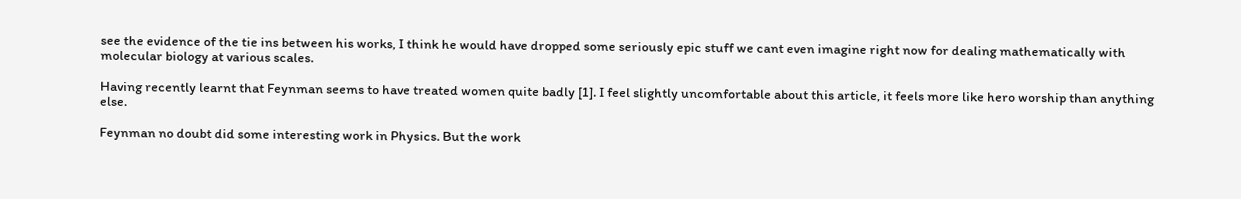see the evidence of the tie ins between his works, I think he would have dropped some seriously epic stuff we cant even imagine right now for dealing mathematically with molecular biology at various scales.

Having recently learnt that Feynman seems to have treated women quite badly [1]. I feel slightly uncomfortable about this article, it feels more like hero worship than anything else.

Feynman no doubt did some interesting work in Physics. But the work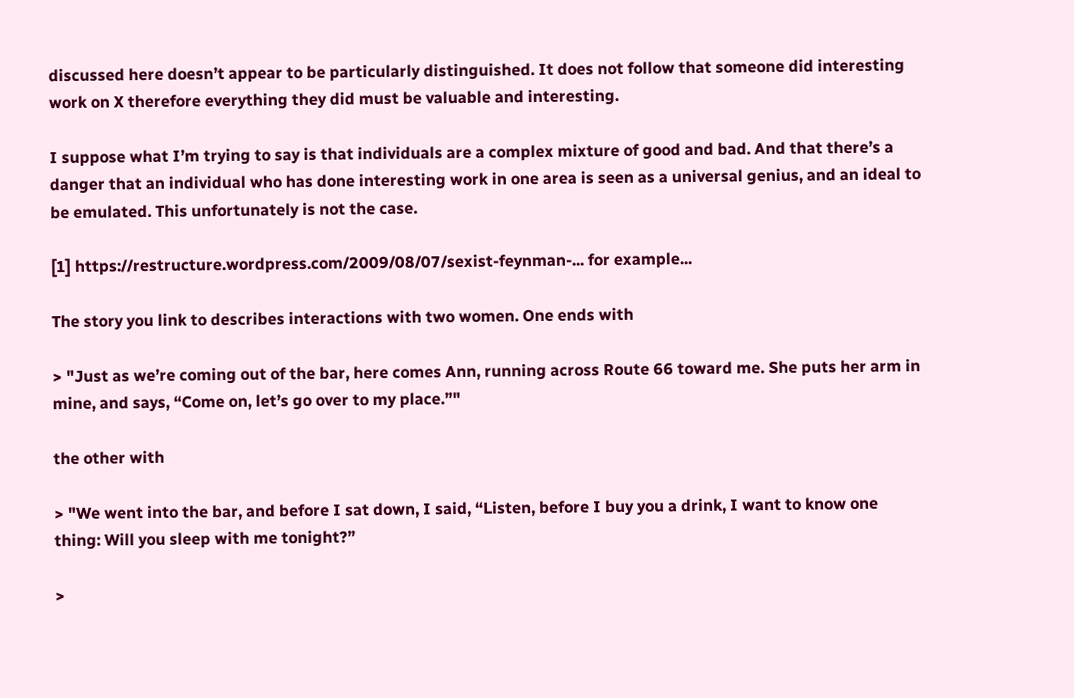discussed here doesn’t appear to be particularly distinguished. It does not follow that someone did interesting work on X therefore everything they did must be valuable and interesting.

I suppose what I’m trying to say is that individuals are a complex mixture of good and bad. And that there’s a danger that an individual who has done interesting work in one area is seen as a universal genius, and an ideal to be emulated. This unfortunately is not the case.

[1] https://restructure.wordpress.com/2009/08/07/sexist-feynman-... for example...

The story you link to describes interactions with two women. One ends with

> "Just as we’re coming out of the bar, here comes Ann, running across Route 66 toward me. She puts her arm in mine, and says, “Come on, let’s go over to my place.”"

the other with

> "We went into the bar, and before I sat down, I said, “Listen, before I buy you a drink, I want to know one thing: Will you sleep with me tonight?”

>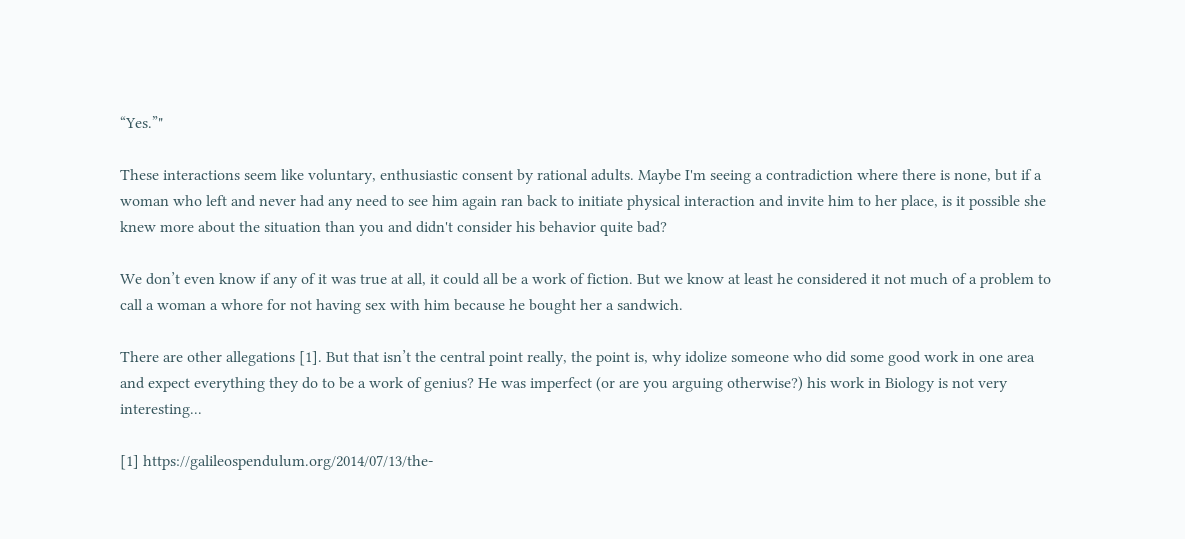“Yes.”"

These interactions seem like voluntary, enthusiastic consent by rational adults. Maybe I'm seeing a contradiction where there is none, but if a woman who left and never had any need to see him again ran back to initiate physical interaction and invite him to her place, is it possible she knew more about the situation than you and didn't consider his behavior quite bad?

We don’t even know if any of it was true at all, it could all be a work of fiction. But we know at least he considered it not much of a problem to call a woman a whore for not having sex with him because he bought her a sandwich.

There are other allegations [1]. But that isn’t the central point really, the point is, why idolize someone who did some good work in one area and expect everything they do to be a work of genius? He was imperfect (or are you arguing otherwise?) his work in Biology is not very interesting...

[1] https://galileospendulum.org/2014/07/13/the-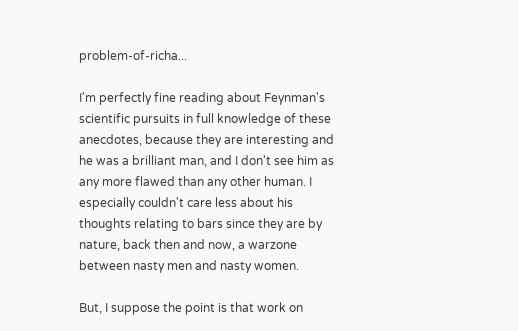problem-of-richa...

I'm perfectly fine reading about Feynman's scientific pursuits in full knowledge of these anecdotes, because they are interesting and he was a brilliant man, and I don't see him as any more flawed than any other human. I especially couldn't care less about his thoughts relating to bars since they are by nature, back then and now, a warzone between nasty men and nasty women.

But, I suppose the point is that work on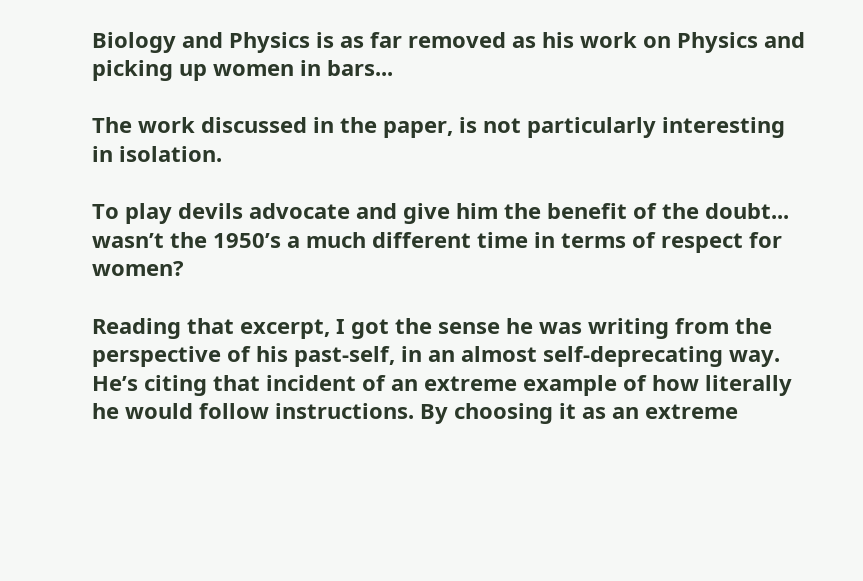Biology and Physics is as far removed as his work on Physics and picking up women in bars...

The work discussed in the paper, is not particularly interesting in isolation.

To play devils advocate and give him the benefit of the doubt... wasn’t the 1950’s a much different time in terms of respect for women?

Reading that excerpt, I got the sense he was writing from the perspective of his past-self, in an almost self-deprecating way. He’s citing that incident of an extreme example of how literally he would follow instructions. By choosing it as an extreme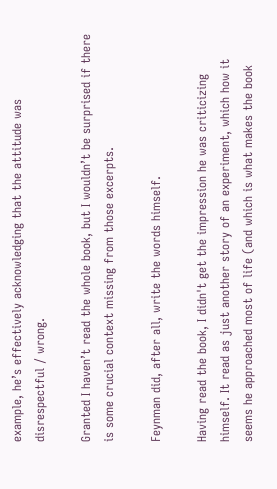example, he’s effectively acknowledging that the attitude was disrespectful / wrong.

Granted I haven’t read the whole book, but I wouldn’t be surprised if there is some crucial context missing from those excerpts.

Feynman did, after all, write the words himself.

Having read the book, I didn't get the impression he was criticizing himself. It read as just another story of an experiment, which how it seems he approached most of life (and which is what makes the book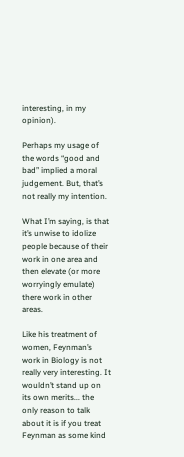interesting, in my opinion).

Perhaps my usage of the words “good and bad” implied a moral judgement. But, that’s not really my intention.

What I’m saying, is that it’s unwise to idolize people because of their work in one area and then elevate (or more worryingly emulate) there work in other areas.

Like his treatment of women, Feynman’s work in Biology is not really very interesting. It wouldn’t stand up on its own merits... the only reason to talk about it is if you treat Feynman as some kind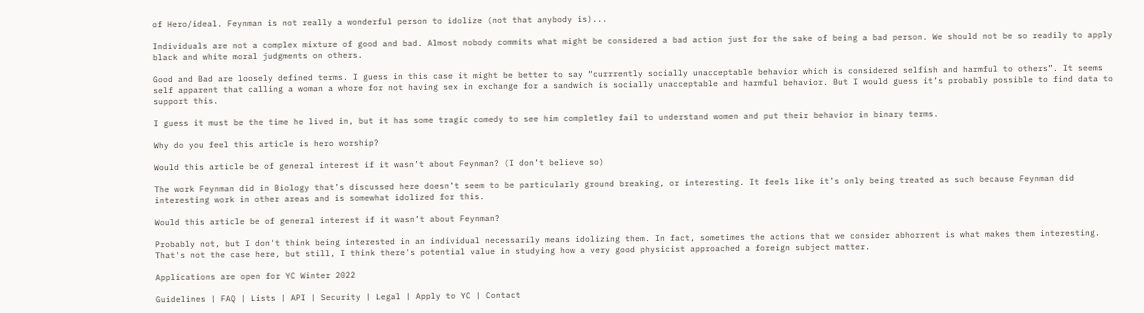of Hero/ideal. Feynman is not really a wonderful person to idolize (not that anybody is)...

Individuals are not a complex mixture of good and bad. Almost nobody commits what might be considered a bad action just for the sake of being a bad person. We should not be so readily to apply black and white moral judgments on others.

Good and Bad are loosely defined terms. I guess in this case it might be better to say “currrently socially unacceptable behavior which is considered selfish and harmful to others”. It seems self apparent that calling a woman a whore for not having sex in exchange for a sandwich is socially unacceptable and harmful behavior. But I would guess it’s probably possible to find data to support this.

I guess it must be the time he lived in, but it has some tragic comedy to see him completley fail to understand women and put their behavior in binary terms.

Why do you feel this article is hero worship?

Would this article be of general interest if it wasn’t about Feynman? (I don’t believe so)

The work Feynman did in Biology that’s discussed here doesn’t seem to be particularly ground breaking, or interesting. It feels like it’s only being treated as such because Feynman did interesting work in other areas and is somewhat idolized for this.

Would this article be of general interest if it wasn’t about Feynman?

Probably not, but I don't think being interested in an individual necessarily means idolizing them. In fact, sometimes the actions that we consider abhorrent is what makes them interesting. That's not the case here, but still, I think there's potential value in studying how a very good physicist approached a foreign subject matter.

Applications are open for YC Winter 2022

Guidelines | FAQ | Lists | API | Security | Legal | Apply to YC | Contact